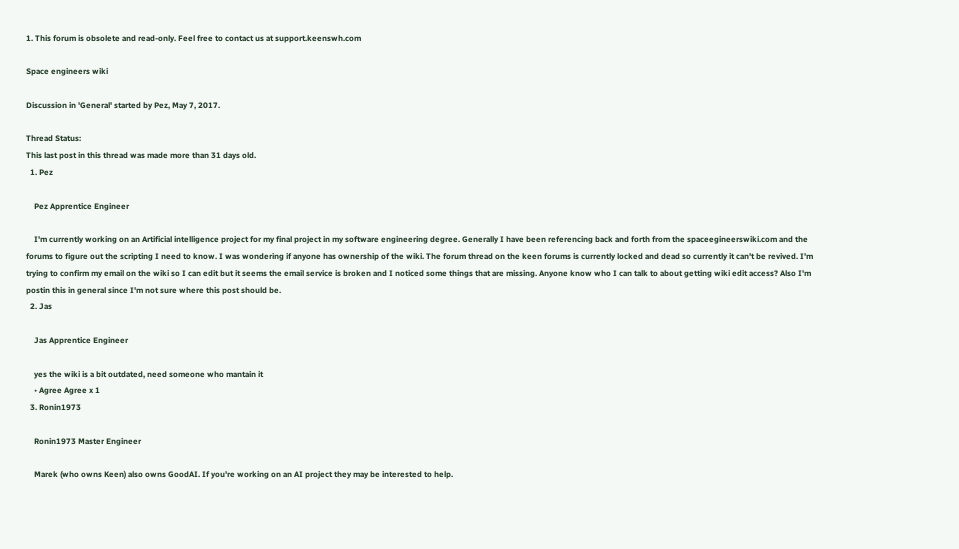1. This forum is obsolete and read-only. Feel free to contact us at support.keenswh.com

Space engineers wiki

Discussion in 'General' started by Pez, May 7, 2017.

Thread Status:
This last post in this thread was made more than 31 days old.
  1. Pez

    Pez Apprentice Engineer

    I'm currently working on an Artificial intelligence project for my final project in my software engineering degree. Generally I have been referencing back and forth from the spaceegineerswiki.com and the forums to figure out the scripting I need to know. I was wondering if anyone has ownership of the wiki. The forum thread on the keen forums is currently locked and dead so currently it can't be revived. I'm trying to confirm my email on the wiki so I can edit but it seems the email service is broken and I noticed some things that are missing. Anyone know who I can talk to about getting wiki edit access? Also I'm postin this in general since I'm not sure where this post should be.
  2. Jas

    Jas Apprentice Engineer

    yes the wiki is a bit outdated, need someone who mantain it
    • Agree Agree x 1
  3. Ronin1973

    Ronin1973 Master Engineer

    Marek (who owns Keen) also owns GoodAI. If you're working on an AI project they may be interested to help.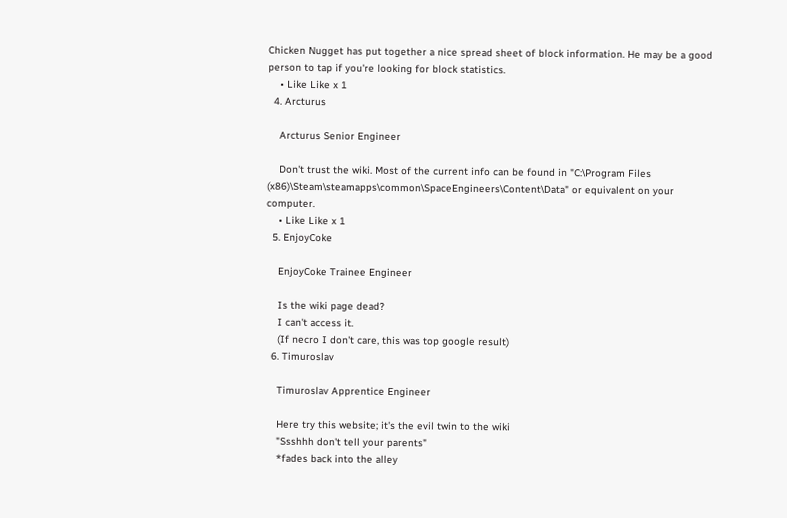Chicken Nugget has put together a nice spread sheet of block information. He may be a good person to tap if you're looking for block statistics.
    • Like Like x 1
  4. Arcturus

    Arcturus Senior Engineer

    Don't trust the wiki. Most of the current info can be found in "C:\Program Files (x86)\Steam\steamapps\common\SpaceEngineers\Content\Data" or equivalent on your computer.
    • Like Like x 1
  5. EnjoyCoke

    EnjoyCoke Trainee Engineer

    Is the wiki page dead?
    I can't access it.
    (If necro I don't care, this was top google result)
  6. Timuroslav

    Timuroslav Apprentice Engineer

    Here try this website; it's the evil twin to the wiki
    "Ssshhh don't tell your parents"
    *fades back into the alley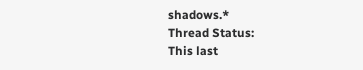shadows.*
Thread Status:
This last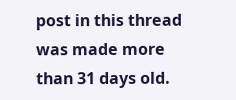post in this thread was made more than 31 days old.